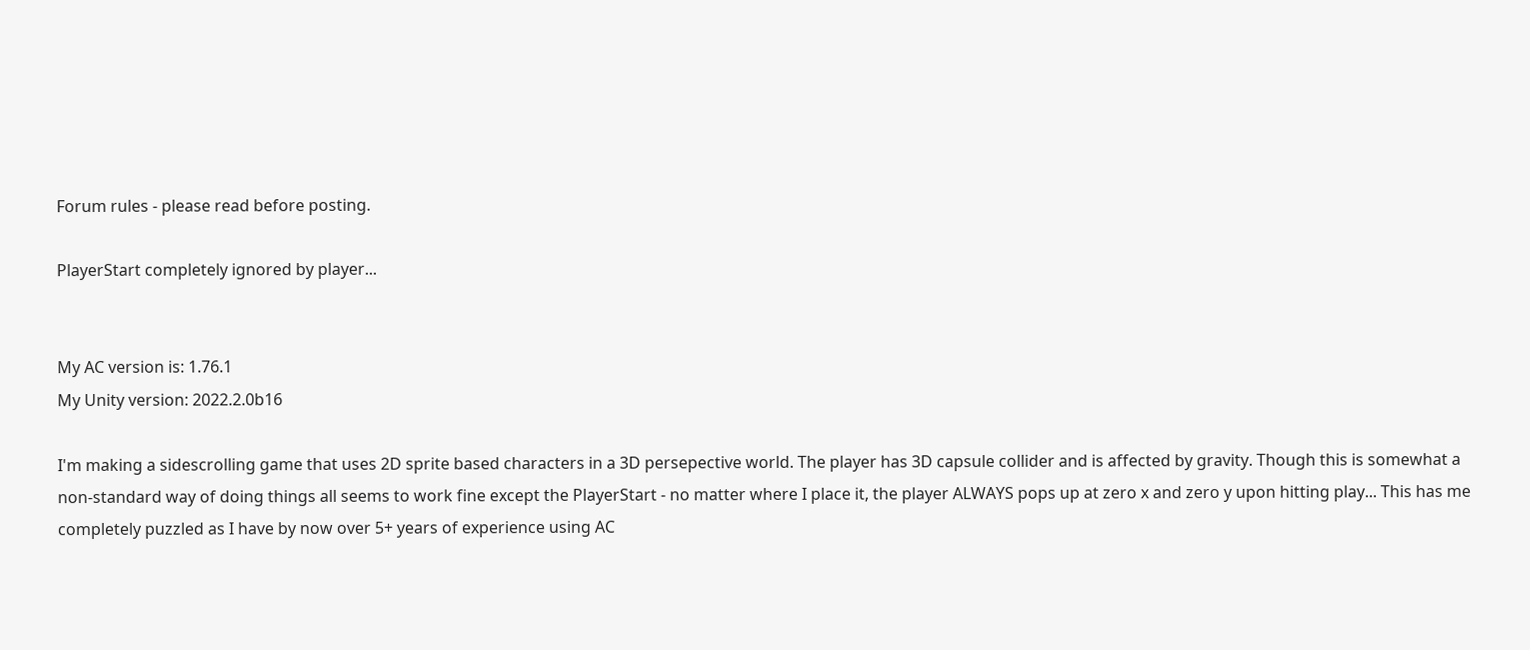Forum rules - please read before posting.

PlayerStart completely ignored by player...


My AC version is: 1.76.1
My Unity version: 2022.2.0b16

I'm making a sidescrolling game that uses 2D sprite based characters in a 3D persepective world. The player has 3D capsule collider and is affected by gravity. Though this is somewhat a non-standard way of doing things all seems to work fine except the PlayerStart - no matter where I place it, the player ALWAYS pops up at zero x and zero y upon hitting play... This has me completely puzzled as I have by now over 5+ years of experience using AC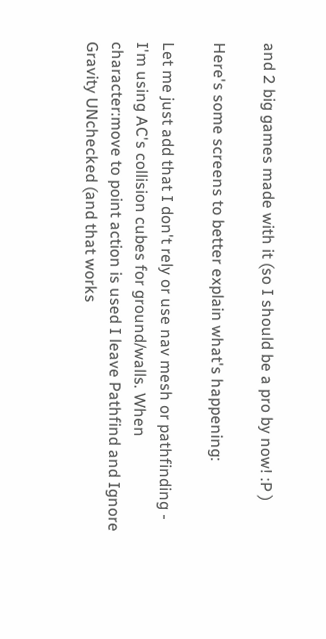and 2 big games made with it (so I should be a pro by now! :P )

Here's some screens to better explain what's happening:

Let me just add that I don't rely or use nav mesh or pathfinding - I'm using AC's collision cubes for ground/walls. When character:move to point action is used I leave Pathfind and Ignore Gravity UNchecked (and that works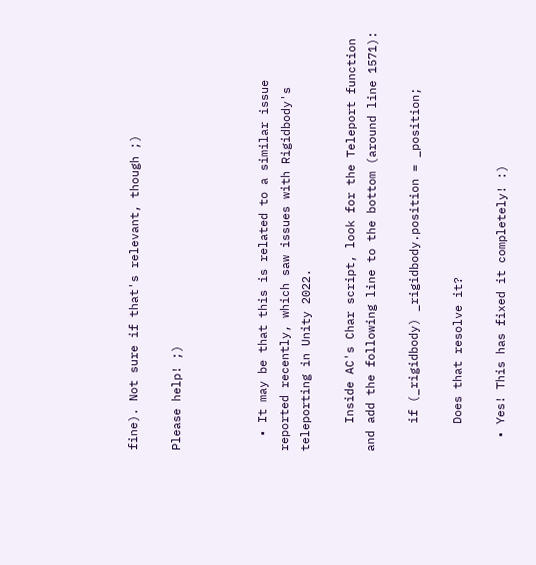fine). Not sure if that's relevant, though ;)

Please help! ;)



  • It may be that this is related to a similar issue reported recently, which saw issues with Rigidbody's teleporting in Unity 2022.

    Inside AC's Char script, look for the Teleport function and add the following line to the bottom (around line 1571):

    if (_rigidbody) _rigidbody.position = _position;

    Does that resolve it?

  • Yes! This has fixed it completely! :)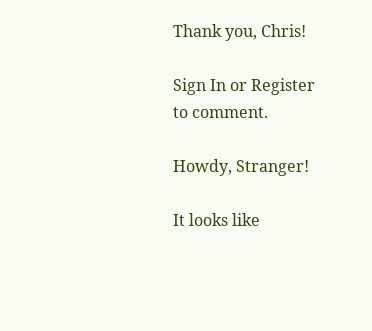Thank you, Chris!

Sign In or Register to comment.

Howdy, Stranger!

It looks like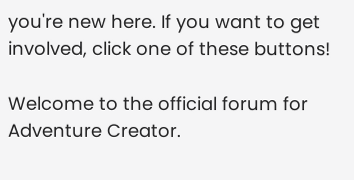you're new here. If you want to get involved, click one of these buttons!

Welcome to the official forum for Adventure Creator.